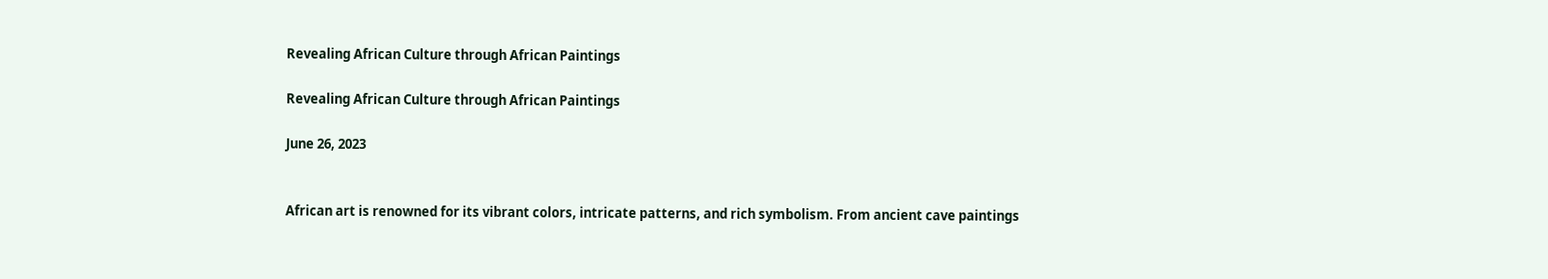Revealing African Culture through African Paintings

Revealing African Culture through African Paintings

June 26, 2023


African art is renowned for its vibrant colors, intricate patterns, and rich symbolism. From ancient cave paintings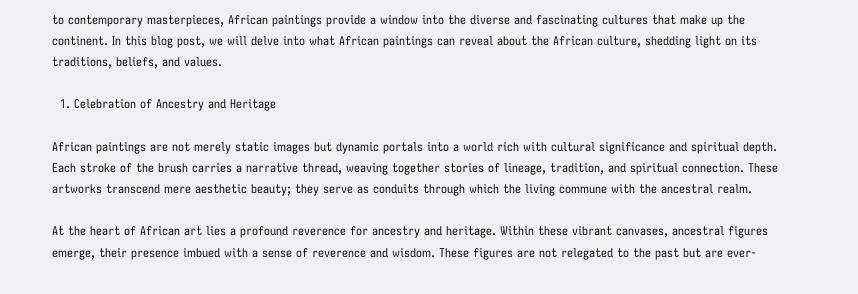to contemporary masterpieces, African paintings provide a window into the diverse and fascinating cultures that make up the continent. In this blog post, we will delve into what African paintings can reveal about the African culture, shedding light on its traditions, beliefs, and values.

  1. Celebration of Ancestry and Heritage

African paintings are not merely static images but dynamic portals into a world rich with cultural significance and spiritual depth. Each stroke of the brush carries a narrative thread, weaving together stories of lineage, tradition, and spiritual connection. These artworks transcend mere aesthetic beauty; they serve as conduits through which the living commune with the ancestral realm.

At the heart of African art lies a profound reverence for ancestry and heritage. Within these vibrant canvases, ancestral figures emerge, their presence imbued with a sense of reverence and wisdom. These figures are not relegated to the past but are ever-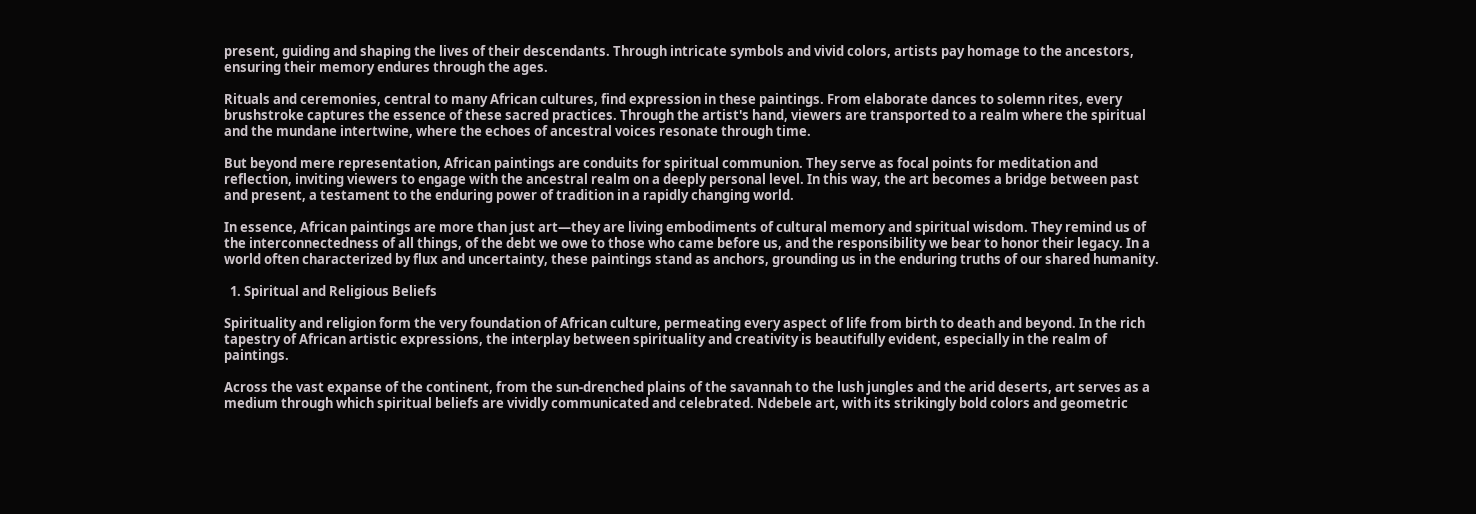present, guiding and shaping the lives of their descendants. Through intricate symbols and vivid colors, artists pay homage to the ancestors, ensuring their memory endures through the ages.

Rituals and ceremonies, central to many African cultures, find expression in these paintings. From elaborate dances to solemn rites, every brushstroke captures the essence of these sacred practices. Through the artist's hand, viewers are transported to a realm where the spiritual and the mundane intertwine, where the echoes of ancestral voices resonate through time.

But beyond mere representation, African paintings are conduits for spiritual communion. They serve as focal points for meditation and reflection, inviting viewers to engage with the ancestral realm on a deeply personal level. In this way, the art becomes a bridge between past and present, a testament to the enduring power of tradition in a rapidly changing world.

In essence, African paintings are more than just art—they are living embodiments of cultural memory and spiritual wisdom. They remind us of the interconnectedness of all things, of the debt we owe to those who came before us, and the responsibility we bear to honor their legacy. In a world often characterized by flux and uncertainty, these paintings stand as anchors, grounding us in the enduring truths of our shared humanity.

  1. Spiritual and Religious Beliefs

Spirituality and religion form the very foundation of African culture, permeating every aspect of life from birth to death and beyond. In the rich tapestry of African artistic expressions, the interplay between spirituality and creativity is beautifully evident, especially in the realm of paintings.

Across the vast expanse of the continent, from the sun-drenched plains of the savannah to the lush jungles and the arid deserts, art serves as a medium through which spiritual beliefs are vividly communicated and celebrated. Ndebele art, with its strikingly bold colors and geometric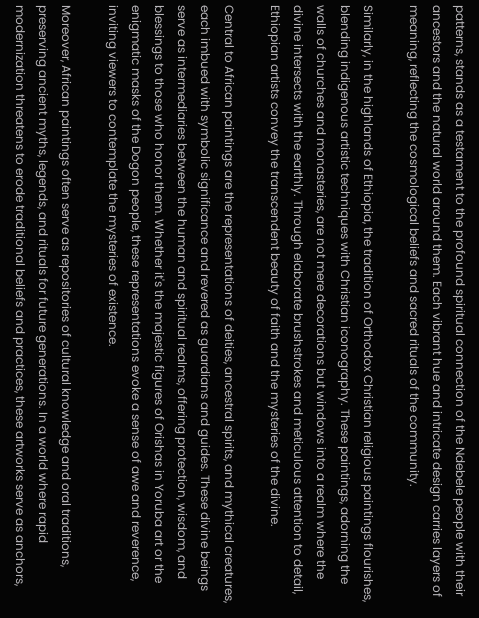patterns, stands as a testament to the profound spiritual connection of the Ndebele people with their ancestors and the natural world around them. Each vibrant hue and intricate design carries layers of meaning, reflecting the cosmological beliefs and sacred rituals of the community.

Similarly, in the highlands of Ethiopia, the tradition of Orthodox Christian religious paintings flourishes, blending indigenous artistic techniques with Christian iconography. These paintings, adorning the walls of churches and monasteries, are not mere decorations but windows into a realm where the divine intersects with the earthly. Through elaborate brushstrokes and meticulous attention to detail, Ethiopian artists convey the transcendent beauty of faith and the mysteries of the divine.

Central to African paintings are the representations of deities, ancestral spirits, and mythical creatures, each imbued with symbolic significance and revered as guardians and guides. These divine beings serve as intermediaries between the human and spiritual realms, offering protection, wisdom, and blessings to those who honor them. Whether it's the majestic figures of Orishas in Yoruba art or the enigmatic masks of the Dogon people, these representations evoke a sense of awe and reverence, inviting viewers to contemplate the mysteries of existence.

Moreover, African paintings often serve as repositories of cultural knowledge and oral traditions, preserving ancient myths, legends, and rituals for future generations. In a world where rapid modernization threatens to erode traditional beliefs and practices, these artworks serve as anchors,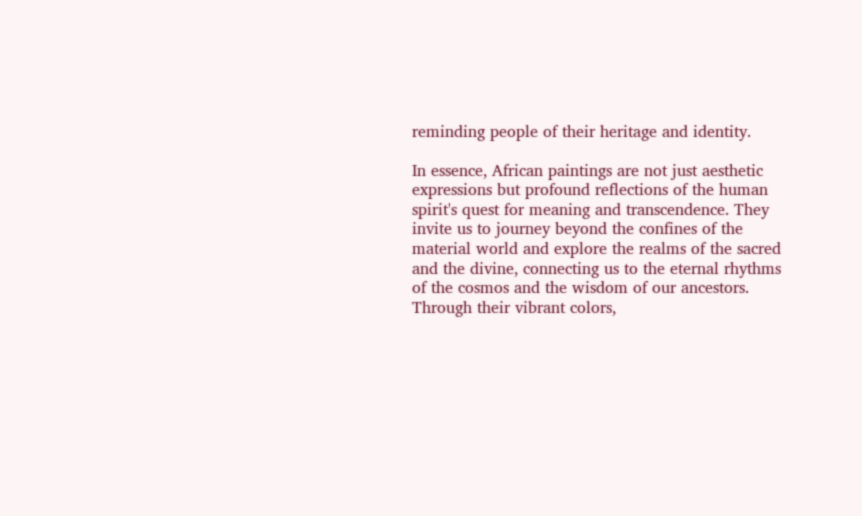reminding people of their heritage and identity.

In essence, African paintings are not just aesthetic expressions but profound reflections of the human spirit's quest for meaning and transcendence. They invite us to journey beyond the confines of the material world and explore the realms of the sacred and the divine, connecting us to the eternal rhythms of the cosmos and the wisdom of our ancestors. Through their vibrant colors,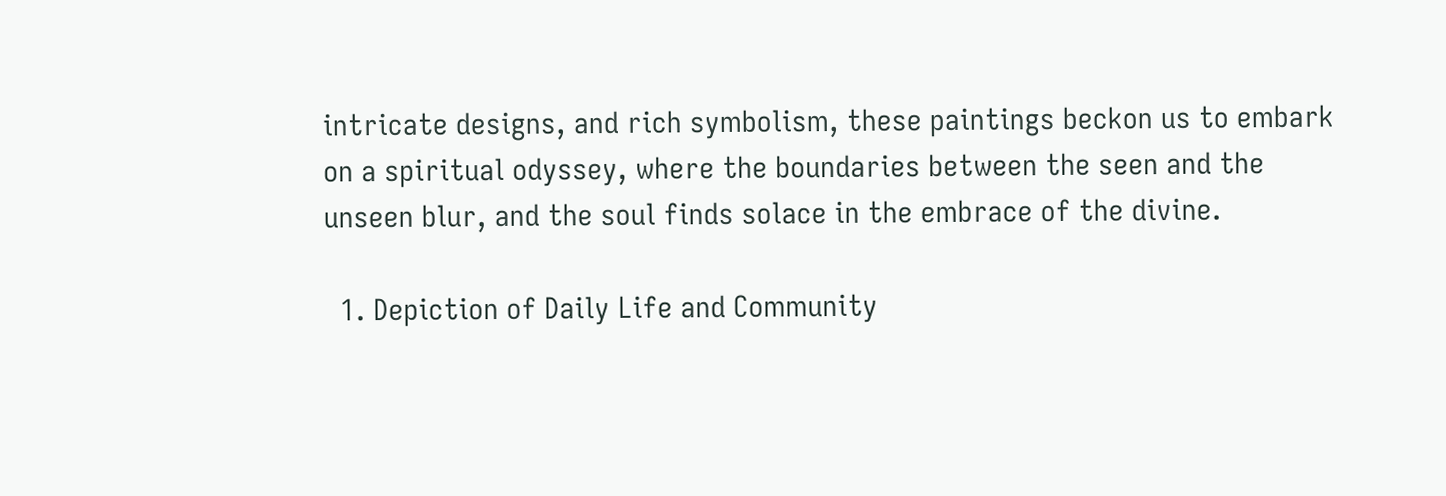intricate designs, and rich symbolism, these paintings beckon us to embark on a spiritual odyssey, where the boundaries between the seen and the unseen blur, and the soul finds solace in the embrace of the divine.

  1. Depiction of Daily Life and Community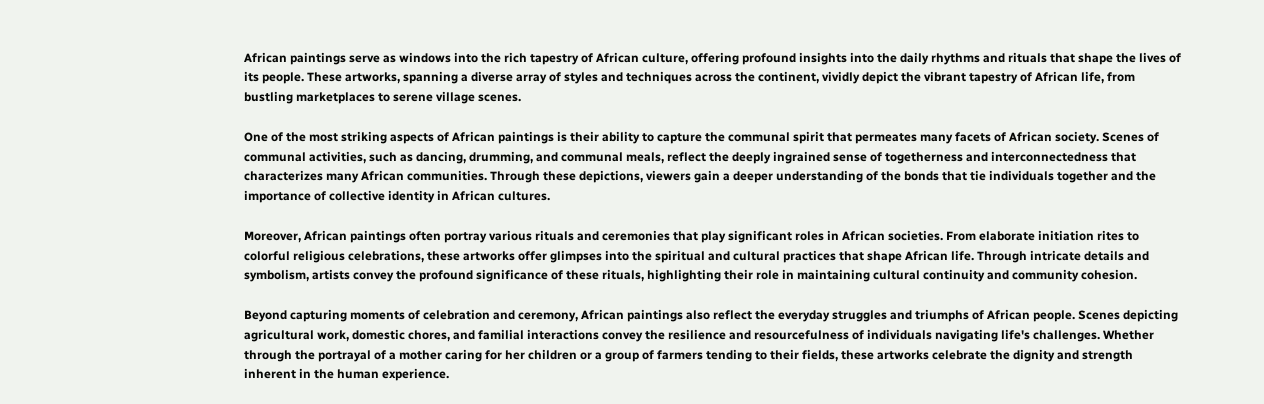African paintings serve as windows into the rich tapestry of African culture, offering profound insights into the daily rhythms and rituals that shape the lives of its people. These artworks, spanning a diverse array of styles and techniques across the continent, vividly depict the vibrant tapestry of African life, from bustling marketplaces to serene village scenes.

One of the most striking aspects of African paintings is their ability to capture the communal spirit that permeates many facets of African society. Scenes of communal activities, such as dancing, drumming, and communal meals, reflect the deeply ingrained sense of togetherness and interconnectedness that characterizes many African communities. Through these depictions, viewers gain a deeper understanding of the bonds that tie individuals together and the importance of collective identity in African cultures.

Moreover, African paintings often portray various rituals and ceremonies that play significant roles in African societies. From elaborate initiation rites to colorful religious celebrations, these artworks offer glimpses into the spiritual and cultural practices that shape African life. Through intricate details and symbolism, artists convey the profound significance of these rituals, highlighting their role in maintaining cultural continuity and community cohesion.

Beyond capturing moments of celebration and ceremony, African paintings also reflect the everyday struggles and triumphs of African people. Scenes depicting agricultural work, domestic chores, and familial interactions convey the resilience and resourcefulness of individuals navigating life's challenges. Whether through the portrayal of a mother caring for her children or a group of farmers tending to their fields, these artworks celebrate the dignity and strength inherent in the human experience.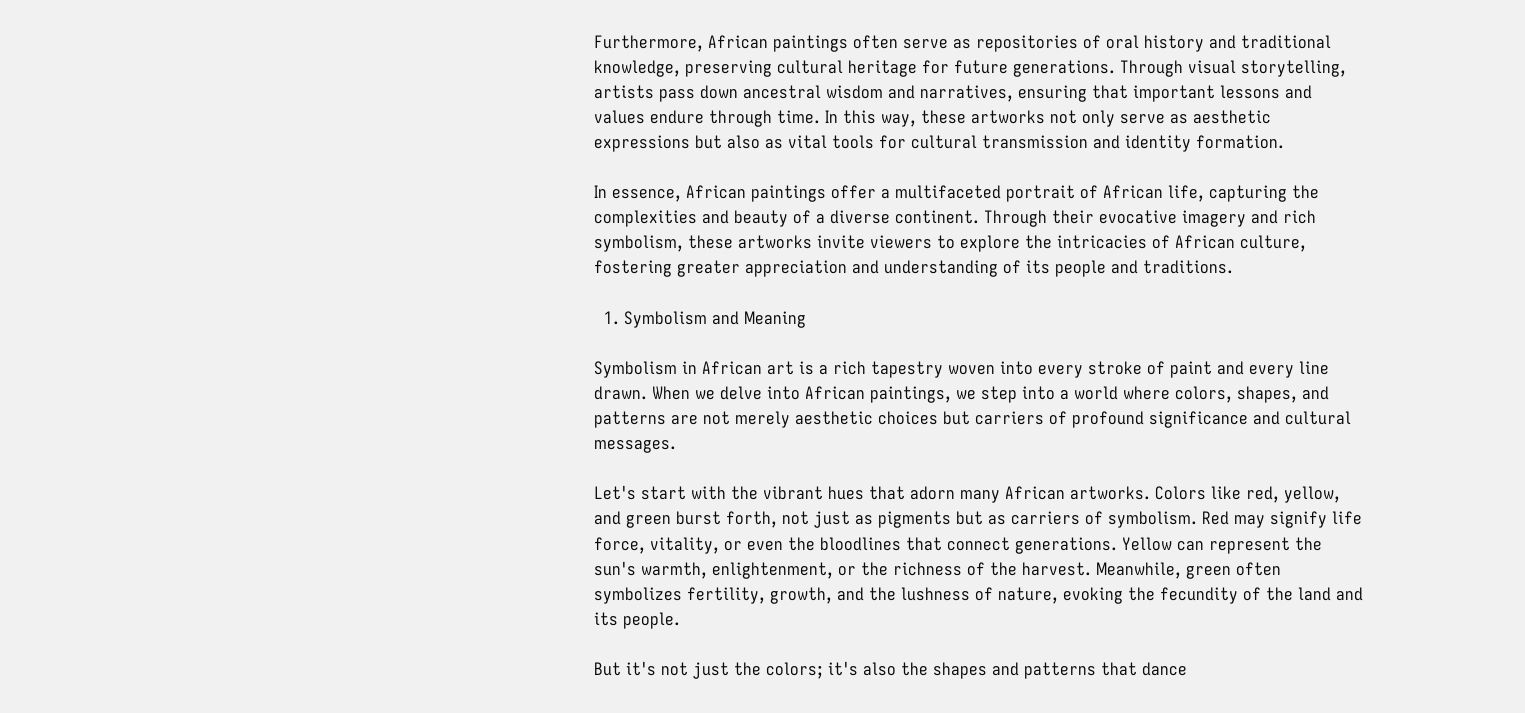Furthermore, African paintings often serve as repositories of oral history and traditional knowledge, preserving cultural heritage for future generations. Through visual storytelling, artists pass down ancestral wisdom and narratives, ensuring that important lessons and values endure through time. In this way, these artworks not only serve as aesthetic expressions but also as vital tools for cultural transmission and identity formation.

In essence, African paintings offer a multifaceted portrait of African life, capturing the complexities and beauty of a diverse continent. Through their evocative imagery and rich symbolism, these artworks invite viewers to explore the intricacies of African culture, fostering greater appreciation and understanding of its people and traditions.

  1. Symbolism and Meaning

Symbolism in African art is a rich tapestry woven into every stroke of paint and every line drawn. When we delve into African paintings, we step into a world where colors, shapes, and patterns are not merely aesthetic choices but carriers of profound significance and cultural messages.

Let's start with the vibrant hues that adorn many African artworks. Colors like red, yellow, and green burst forth, not just as pigments but as carriers of symbolism. Red may signify life force, vitality, or even the bloodlines that connect generations. Yellow can represent the sun's warmth, enlightenment, or the richness of the harvest. Meanwhile, green often symbolizes fertility, growth, and the lushness of nature, evoking the fecundity of the land and its people.

But it's not just the colors; it's also the shapes and patterns that dance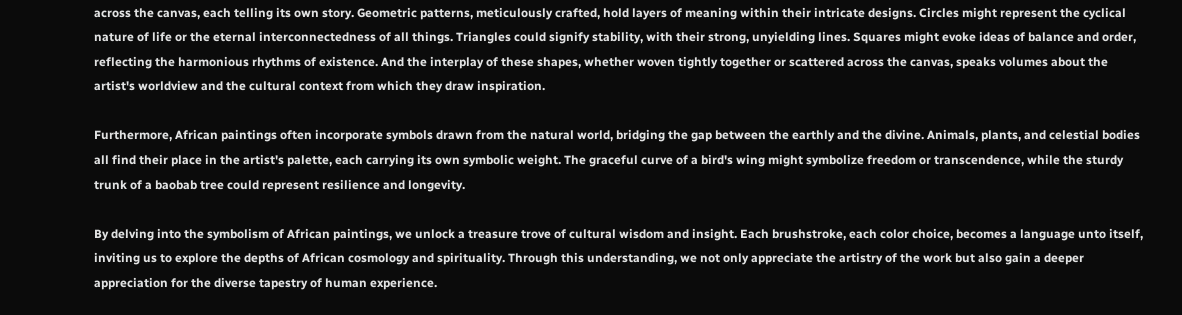across the canvas, each telling its own story. Geometric patterns, meticulously crafted, hold layers of meaning within their intricate designs. Circles might represent the cyclical nature of life or the eternal interconnectedness of all things. Triangles could signify stability, with their strong, unyielding lines. Squares might evoke ideas of balance and order, reflecting the harmonious rhythms of existence. And the interplay of these shapes, whether woven tightly together or scattered across the canvas, speaks volumes about the artist's worldview and the cultural context from which they draw inspiration.

Furthermore, African paintings often incorporate symbols drawn from the natural world, bridging the gap between the earthly and the divine. Animals, plants, and celestial bodies all find their place in the artist's palette, each carrying its own symbolic weight. The graceful curve of a bird's wing might symbolize freedom or transcendence, while the sturdy trunk of a baobab tree could represent resilience and longevity.

By delving into the symbolism of African paintings, we unlock a treasure trove of cultural wisdom and insight. Each brushstroke, each color choice, becomes a language unto itself, inviting us to explore the depths of African cosmology and spirituality. Through this understanding, we not only appreciate the artistry of the work but also gain a deeper appreciation for the diverse tapestry of human experience.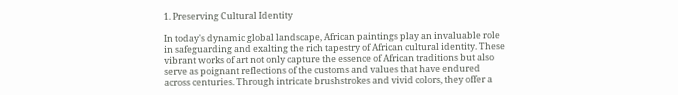1. Preserving Cultural Identity

In today's dynamic global landscape, African paintings play an invaluable role in safeguarding and exalting the rich tapestry of African cultural identity. These vibrant works of art not only capture the essence of African traditions but also serve as poignant reflections of the customs and values that have endured across centuries. Through intricate brushstrokes and vivid colors, they offer a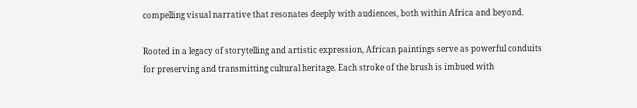compelling visual narrative that resonates deeply with audiences, both within Africa and beyond.

Rooted in a legacy of storytelling and artistic expression, African paintings serve as powerful conduits for preserving and transmitting cultural heritage. Each stroke of the brush is imbued with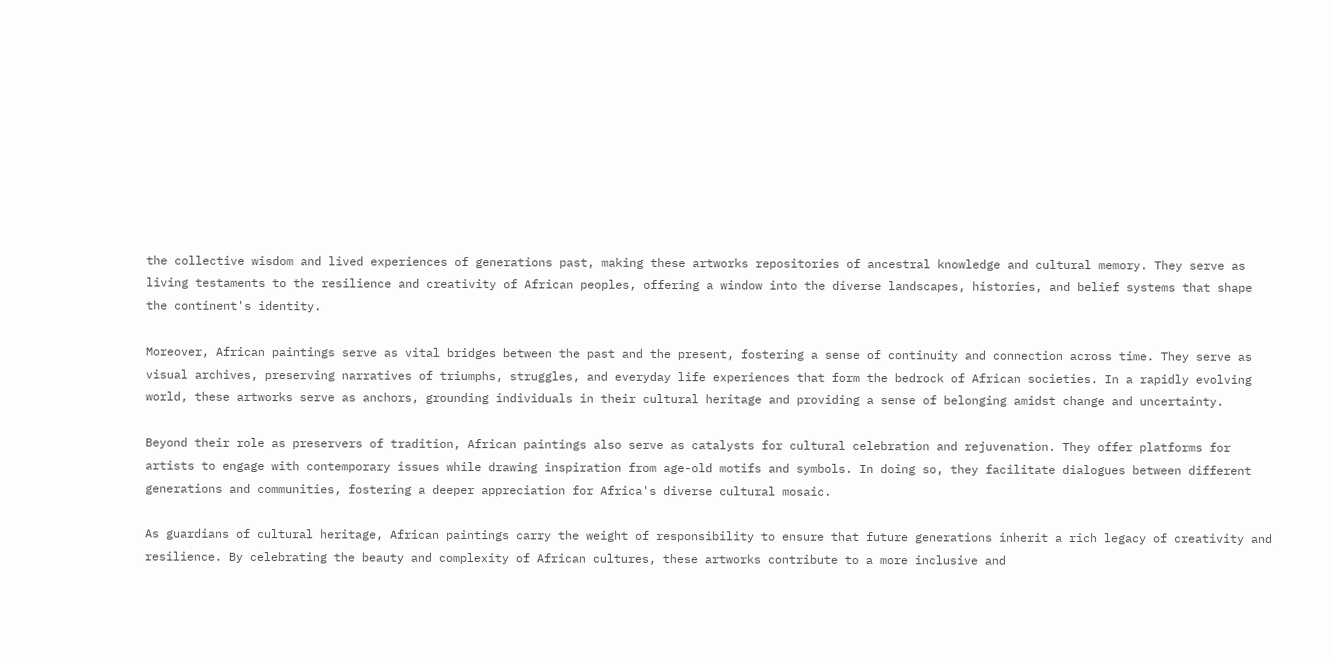the collective wisdom and lived experiences of generations past, making these artworks repositories of ancestral knowledge and cultural memory. They serve as living testaments to the resilience and creativity of African peoples, offering a window into the diverse landscapes, histories, and belief systems that shape the continent's identity.

Moreover, African paintings serve as vital bridges between the past and the present, fostering a sense of continuity and connection across time. They serve as visual archives, preserving narratives of triumphs, struggles, and everyday life experiences that form the bedrock of African societies. In a rapidly evolving world, these artworks serve as anchors, grounding individuals in their cultural heritage and providing a sense of belonging amidst change and uncertainty.

Beyond their role as preservers of tradition, African paintings also serve as catalysts for cultural celebration and rejuvenation. They offer platforms for artists to engage with contemporary issues while drawing inspiration from age-old motifs and symbols. In doing so, they facilitate dialogues between different generations and communities, fostering a deeper appreciation for Africa's diverse cultural mosaic.

As guardians of cultural heritage, African paintings carry the weight of responsibility to ensure that future generations inherit a rich legacy of creativity and resilience. By celebrating the beauty and complexity of African cultures, these artworks contribute to a more inclusive and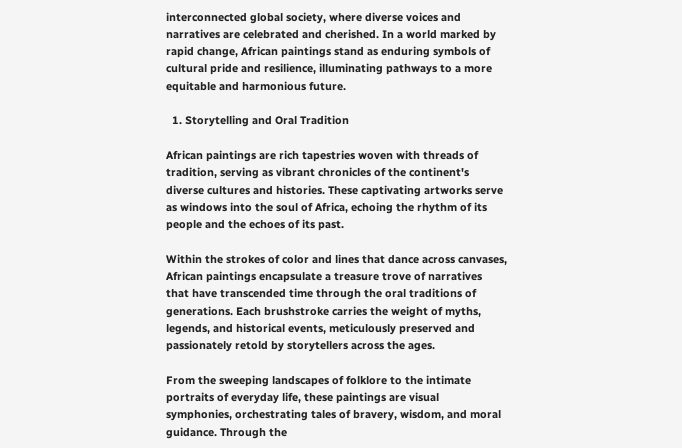interconnected global society, where diverse voices and narratives are celebrated and cherished. In a world marked by rapid change, African paintings stand as enduring symbols of cultural pride and resilience, illuminating pathways to a more equitable and harmonious future.

  1. Storytelling and Oral Tradition

African paintings are rich tapestries woven with threads of tradition, serving as vibrant chronicles of the continent's diverse cultures and histories. These captivating artworks serve as windows into the soul of Africa, echoing the rhythm of its people and the echoes of its past.

Within the strokes of color and lines that dance across canvases, African paintings encapsulate a treasure trove of narratives that have transcended time through the oral traditions of generations. Each brushstroke carries the weight of myths, legends, and historical events, meticulously preserved and passionately retold by storytellers across the ages.

From the sweeping landscapes of folklore to the intimate portraits of everyday life, these paintings are visual symphonies, orchestrating tales of bravery, wisdom, and moral guidance. Through the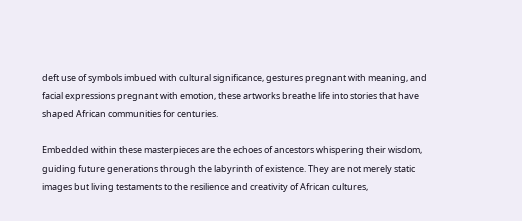deft use of symbols imbued with cultural significance, gestures pregnant with meaning, and facial expressions pregnant with emotion, these artworks breathe life into stories that have shaped African communities for centuries.

Embedded within these masterpieces are the echoes of ancestors whispering their wisdom, guiding future generations through the labyrinth of existence. They are not merely static images but living testaments to the resilience and creativity of African cultures,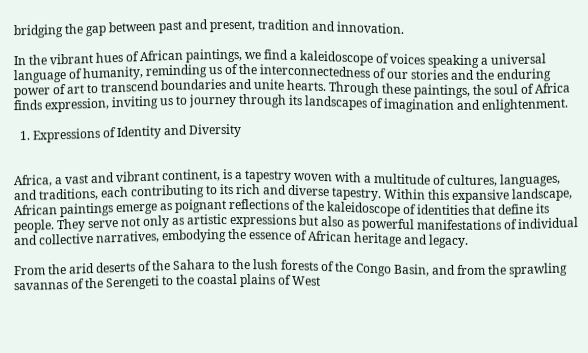bridging the gap between past and present, tradition and innovation.

In the vibrant hues of African paintings, we find a kaleidoscope of voices speaking a universal language of humanity, reminding us of the interconnectedness of our stories and the enduring power of art to transcend boundaries and unite hearts. Through these paintings, the soul of Africa finds expression, inviting us to journey through its landscapes of imagination and enlightenment.

  1. Expressions of Identity and Diversity


Africa, a vast and vibrant continent, is a tapestry woven with a multitude of cultures, languages, and traditions, each contributing to its rich and diverse tapestry. Within this expansive landscape, African paintings emerge as poignant reflections of the kaleidoscope of identities that define its people. They serve not only as artistic expressions but also as powerful manifestations of individual and collective narratives, embodying the essence of African heritage and legacy.

From the arid deserts of the Sahara to the lush forests of the Congo Basin, and from the sprawling savannas of the Serengeti to the coastal plains of West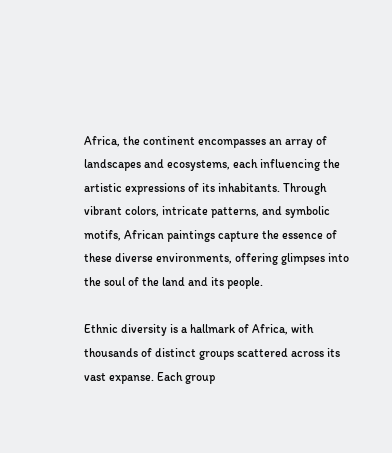Africa, the continent encompasses an array of landscapes and ecosystems, each influencing the artistic expressions of its inhabitants. Through vibrant colors, intricate patterns, and symbolic motifs, African paintings capture the essence of these diverse environments, offering glimpses into the soul of the land and its people.

Ethnic diversity is a hallmark of Africa, with thousands of distinct groups scattered across its vast expanse. Each group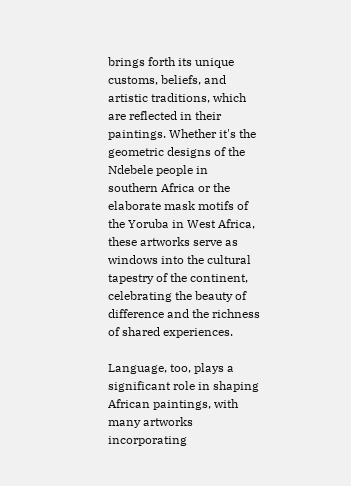brings forth its unique customs, beliefs, and artistic traditions, which are reflected in their paintings. Whether it's the geometric designs of the Ndebele people in southern Africa or the elaborate mask motifs of the Yoruba in West Africa, these artworks serve as windows into the cultural tapestry of the continent, celebrating the beauty of difference and the richness of shared experiences.

Language, too, plays a significant role in shaping African paintings, with many artworks incorporating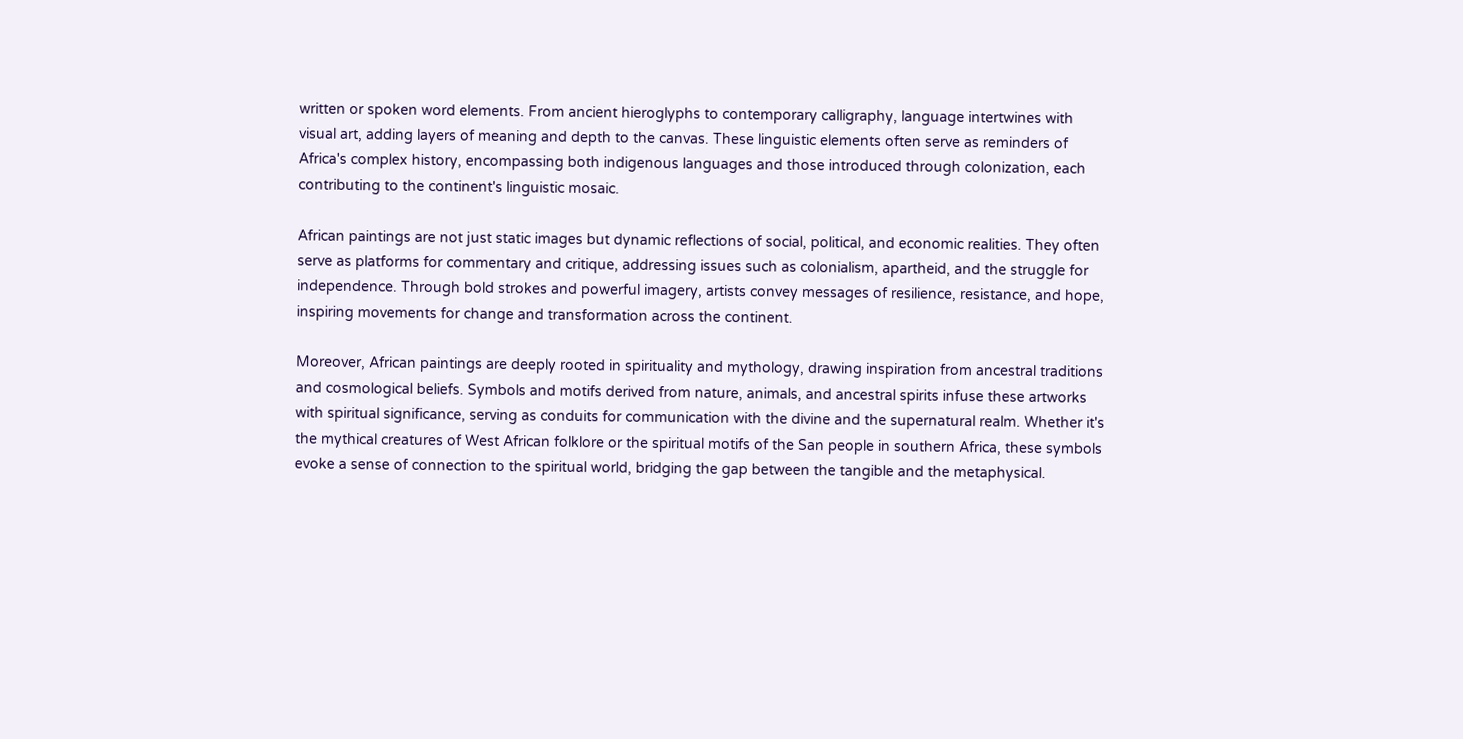written or spoken word elements. From ancient hieroglyphs to contemporary calligraphy, language intertwines with visual art, adding layers of meaning and depth to the canvas. These linguistic elements often serve as reminders of Africa's complex history, encompassing both indigenous languages and those introduced through colonization, each contributing to the continent's linguistic mosaic.

African paintings are not just static images but dynamic reflections of social, political, and economic realities. They often serve as platforms for commentary and critique, addressing issues such as colonialism, apartheid, and the struggle for independence. Through bold strokes and powerful imagery, artists convey messages of resilience, resistance, and hope, inspiring movements for change and transformation across the continent.

Moreover, African paintings are deeply rooted in spirituality and mythology, drawing inspiration from ancestral traditions and cosmological beliefs. Symbols and motifs derived from nature, animals, and ancestral spirits infuse these artworks with spiritual significance, serving as conduits for communication with the divine and the supernatural realm. Whether it's the mythical creatures of West African folklore or the spiritual motifs of the San people in southern Africa, these symbols evoke a sense of connection to the spiritual world, bridging the gap between the tangible and the metaphysical.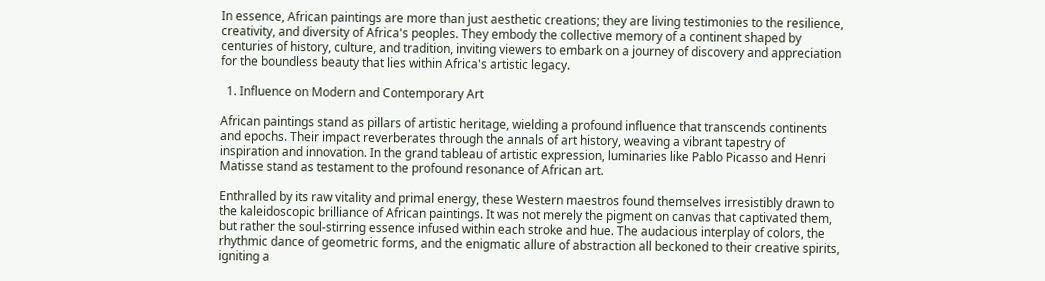In essence, African paintings are more than just aesthetic creations; they are living testimonies to the resilience, creativity, and diversity of Africa's peoples. They embody the collective memory of a continent shaped by centuries of history, culture, and tradition, inviting viewers to embark on a journey of discovery and appreciation for the boundless beauty that lies within Africa's artistic legacy.

  1. Influence on Modern and Contemporary Art

African paintings stand as pillars of artistic heritage, wielding a profound influence that transcends continents and epochs. Their impact reverberates through the annals of art history, weaving a vibrant tapestry of inspiration and innovation. In the grand tableau of artistic expression, luminaries like Pablo Picasso and Henri Matisse stand as testament to the profound resonance of African art.

Enthralled by its raw vitality and primal energy, these Western maestros found themselves irresistibly drawn to the kaleidoscopic brilliance of African paintings. It was not merely the pigment on canvas that captivated them, but rather the soul-stirring essence infused within each stroke and hue. The audacious interplay of colors, the rhythmic dance of geometric forms, and the enigmatic allure of abstraction all beckoned to their creative spirits, igniting a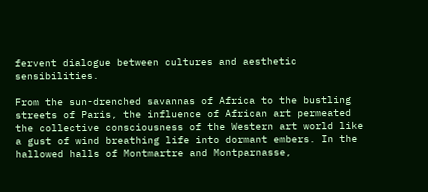fervent dialogue between cultures and aesthetic sensibilities.

From the sun-drenched savannas of Africa to the bustling streets of Paris, the influence of African art permeated the collective consciousness of the Western art world like a gust of wind breathing life into dormant embers. In the hallowed halls of Montmartre and Montparnasse,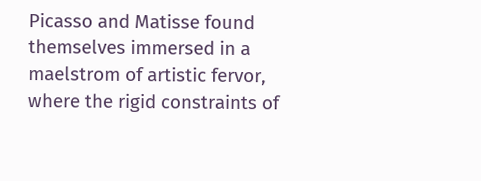Picasso and Matisse found themselves immersed in a maelstrom of artistic fervor, where the rigid constraints of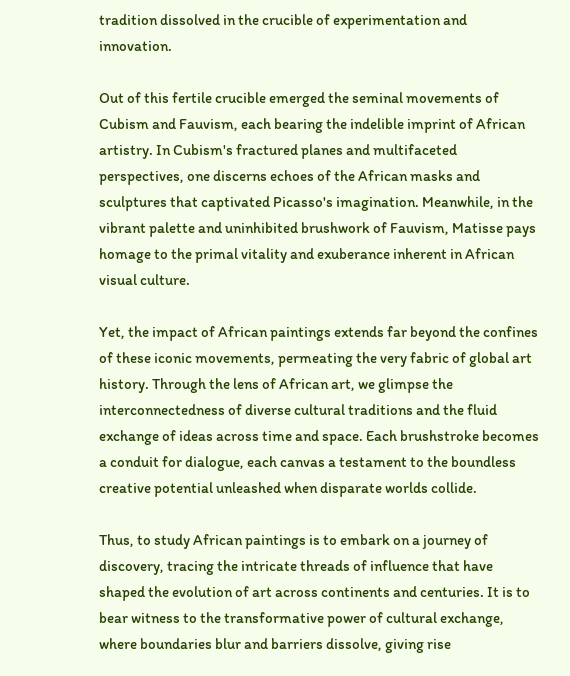tradition dissolved in the crucible of experimentation and innovation.

Out of this fertile crucible emerged the seminal movements of Cubism and Fauvism, each bearing the indelible imprint of African artistry. In Cubism's fractured planes and multifaceted perspectives, one discerns echoes of the African masks and sculptures that captivated Picasso's imagination. Meanwhile, in the vibrant palette and uninhibited brushwork of Fauvism, Matisse pays homage to the primal vitality and exuberance inherent in African visual culture.

Yet, the impact of African paintings extends far beyond the confines of these iconic movements, permeating the very fabric of global art history. Through the lens of African art, we glimpse the interconnectedness of diverse cultural traditions and the fluid exchange of ideas across time and space. Each brushstroke becomes a conduit for dialogue, each canvas a testament to the boundless creative potential unleashed when disparate worlds collide.

Thus, to study African paintings is to embark on a journey of discovery, tracing the intricate threads of influence that have shaped the evolution of art across continents and centuries. It is to bear witness to the transformative power of cultural exchange, where boundaries blur and barriers dissolve, giving rise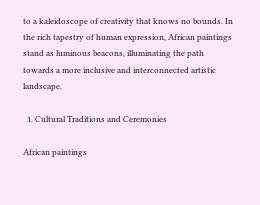to a kaleidoscope of creativity that knows no bounds. In the rich tapestry of human expression, African paintings stand as luminous beacons, illuminating the path towards a more inclusive and interconnected artistic landscape.

  1. Cultural Traditions and Ceremonies

African paintings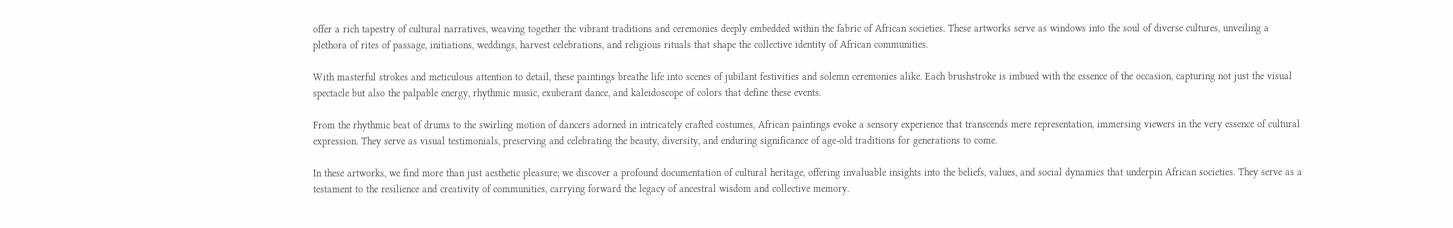offer a rich tapestry of cultural narratives, weaving together the vibrant traditions and ceremonies deeply embedded within the fabric of African societies. These artworks serve as windows into the soul of diverse cultures, unveiling a plethora of rites of passage, initiations, weddings, harvest celebrations, and religious rituals that shape the collective identity of African communities.

With masterful strokes and meticulous attention to detail, these paintings breathe life into scenes of jubilant festivities and solemn ceremonies alike. Each brushstroke is imbued with the essence of the occasion, capturing not just the visual spectacle but also the palpable energy, rhythmic music, exuberant dance, and kaleidoscope of colors that define these events.

From the rhythmic beat of drums to the swirling motion of dancers adorned in intricately crafted costumes, African paintings evoke a sensory experience that transcends mere representation, immersing viewers in the very essence of cultural expression. They serve as visual testimonials, preserving and celebrating the beauty, diversity, and enduring significance of age-old traditions for generations to come.

In these artworks, we find more than just aesthetic pleasure; we discover a profound documentation of cultural heritage, offering invaluable insights into the beliefs, values, and social dynamics that underpin African societies. They serve as a testament to the resilience and creativity of communities, carrying forward the legacy of ancestral wisdom and collective memory.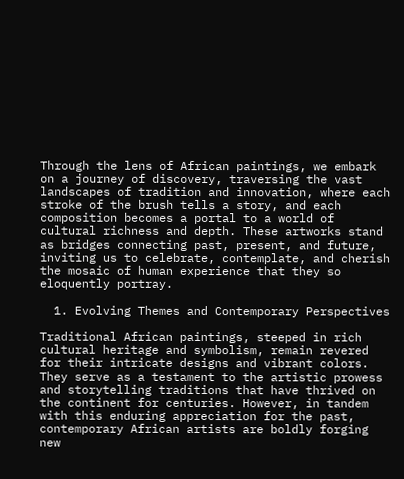Through the lens of African paintings, we embark on a journey of discovery, traversing the vast landscapes of tradition and innovation, where each stroke of the brush tells a story, and each composition becomes a portal to a world of cultural richness and depth. These artworks stand as bridges connecting past, present, and future, inviting us to celebrate, contemplate, and cherish the mosaic of human experience that they so eloquently portray.

  1. Evolving Themes and Contemporary Perspectives

Traditional African paintings, steeped in rich cultural heritage and symbolism, remain revered for their intricate designs and vibrant colors. They serve as a testament to the artistic prowess and storytelling traditions that have thrived on the continent for centuries. However, in tandem with this enduring appreciation for the past, contemporary African artists are boldly forging new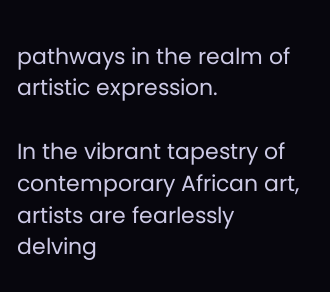pathways in the realm of artistic expression.

In the vibrant tapestry of contemporary African art, artists are fearlessly delving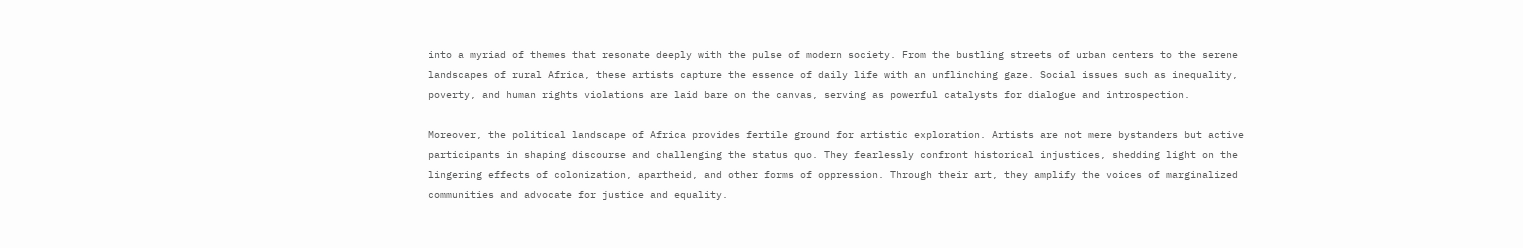into a myriad of themes that resonate deeply with the pulse of modern society. From the bustling streets of urban centers to the serene landscapes of rural Africa, these artists capture the essence of daily life with an unflinching gaze. Social issues such as inequality, poverty, and human rights violations are laid bare on the canvas, serving as powerful catalysts for dialogue and introspection.

Moreover, the political landscape of Africa provides fertile ground for artistic exploration. Artists are not mere bystanders but active participants in shaping discourse and challenging the status quo. They fearlessly confront historical injustices, shedding light on the lingering effects of colonization, apartheid, and other forms of oppression. Through their art, they amplify the voices of marginalized communities and advocate for justice and equality.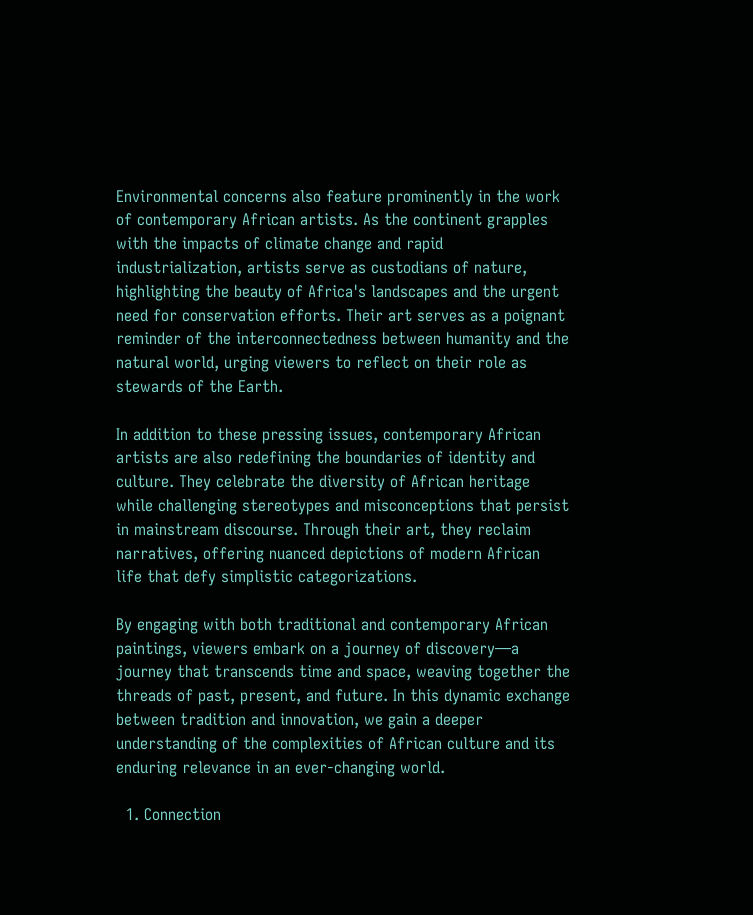Environmental concerns also feature prominently in the work of contemporary African artists. As the continent grapples with the impacts of climate change and rapid industrialization, artists serve as custodians of nature, highlighting the beauty of Africa's landscapes and the urgent need for conservation efforts. Their art serves as a poignant reminder of the interconnectedness between humanity and the natural world, urging viewers to reflect on their role as stewards of the Earth.

In addition to these pressing issues, contemporary African artists are also redefining the boundaries of identity and culture. They celebrate the diversity of African heritage while challenging stereotypes and misconceptions that persist in mainstream discourse. Through their art, they reclaim narratives, offering nuanced depictions of modern African life that defy simplistic categorizations.

By engaging with both traditional and contemporary African paintings, viewers embark on a journey of discovery—a journey that transcends time and space, weaving together the threads of past, present, and future. In this dynamic exchange between tradition and innovation, we gain a deeper understanding of the complexities of African culture and its enduring relevance in an ever-changing world.

  1. Connection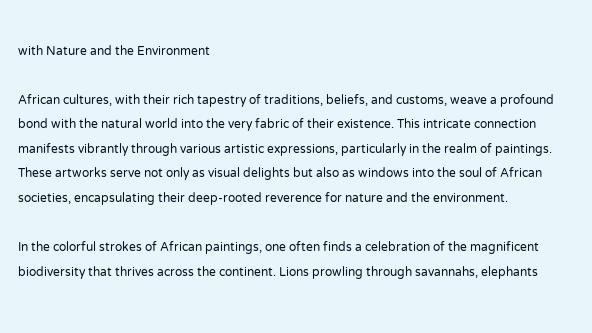with Nature and the Environment

African cultures, with their rich tapestry of traditions, beliefs, and customs, weave a profound bond with the natural world into the very fabric of their existence. This intricate connection manifests vibrantly through various artistic expressions, particularly in the realm of paintings. These artworks serve not only as visual delights but also as windows into the soul of African societies, encapsulating their deep-rooted reverence for nature and the environment.

In the colorful strokes of African paintings, one often finds a celebration of the magnificent biodiversity that thrives across the continent. Lions prowling through savannahs, elephants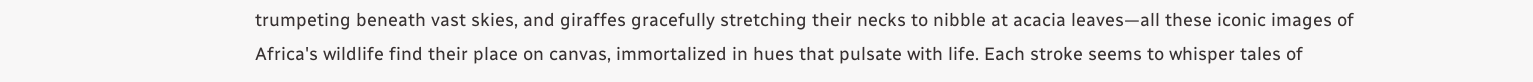trumpeting beneath vast skies, and giraffes gracefully stretching their necks to nibble at acacia leaves—all these iconic images of Africa's wildlife find their place on canvas, immortalized in hues that pulsate with life. Each stroke seems to whisper tales of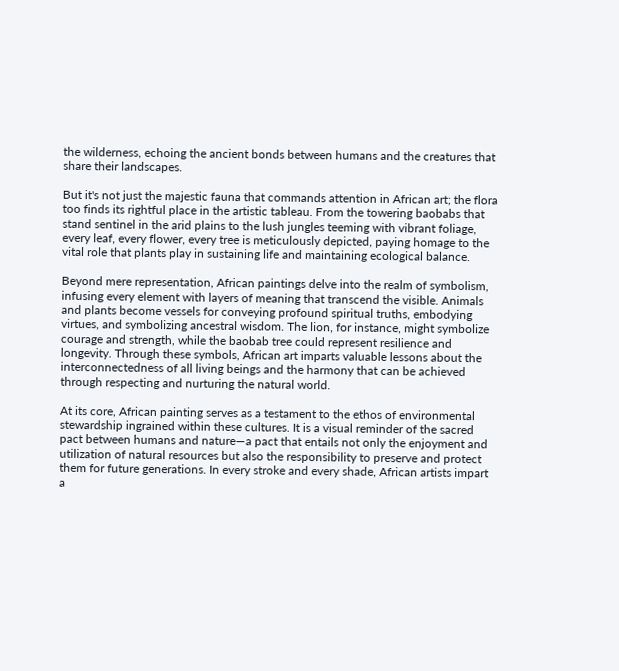the wilderness, echoing the ancient bonds between humans and the creatures that share their landscapes.

But it's not just the majestic fauna that commands attention in African art; the flora too finds its rightful place in the artistic tableau. From the towering baobabs that stand sentinel in the arid plains to the lush jungles teeming with vibrant foliage, every leaf, every flower, every tree is meticulously depicted, paying homage to the vital role that plants play in sustaining life and maintaining ecological balance.

Beyond mere representation, African paintings delve into the realm of symbolism, infusing every element with layers of meaning that transcend the visible. Animals and plants become vessels for conveying profound spiritual truths, embodying virtues, and symbolizing ancestral wisdom. The lion, for instance, might symbolize courage and strength, while the baobab tree could represent resilience and longevity. Through these symbols, African art imparts valuable lessons about the interconnectedness of all living beings and the harmony that can be achieved through respecting and nurturing the natural world.

At its core, African painting serves as a testament to the ethos of environmental stewardship ingrained within these cultures. It is a visual reminder of the sacred pact between humans and nature—a pact that entails not only the enjoyment and utilization of natural resources but also the responsibility to preserve and protect them for future generations. In every stroke and every shade, African artists impart a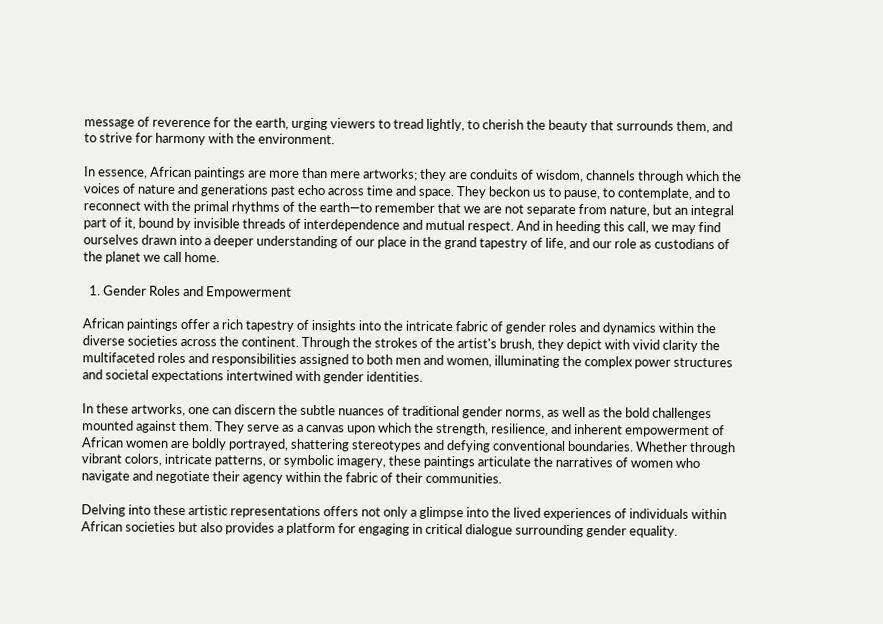message of reverence for the earth, urging viewers to tread lightly, to cherish the beauty that surrounds them, and to strive for harmony with the environment.

In essence, African paintings are more than mere artworks; they are conduits of wisdom, channels through which the voices of nature and generations past echo across time and space. They beckon us to pause, to contemplate, and to reconnect with the primal rhythms of the earth—to remember that we are not separate from nature, but an integral part of it, bound by invisible threads of interdependence and mutual respect. And in heeding this call, we may find ourselves drawn into a deeper understanding of our place in the grand tapestry of life, and our role as custodians of the planet we call home.

  1. Gender Roles and Empowerment

African paintings offer a rich tapestry of insights into the intricate fabric of gender roles and dynamics within the diverse societies across the continent. Through the strokes of the artist's brush, they depict with vivid clarity the multifaceted roles and responsibilities assigned to both men and women, illuminating the complex power structures and societal expectations intertwined with gender identities.

In these artworks, one can discern the subtle nuances of traditional gender norms, as well as the bold challenges mounted against them. They serve as a canvas upon which the strength, resilience, and inherent empowerment of African women are boldly portrayed, shattering stereotypes and defying conventional boundaries. Whether through vibrant colors, intricate patterns, or symbolic imagery, these paintings articulate the narratives of women who navigate and negotiate their agency within the fabric of their communities.

Delving into these artistic representations offers not only a glimpse into the lived experiences of individuals within African societies but also provides a platform for engaging in critical dialogue surrounding gender equality.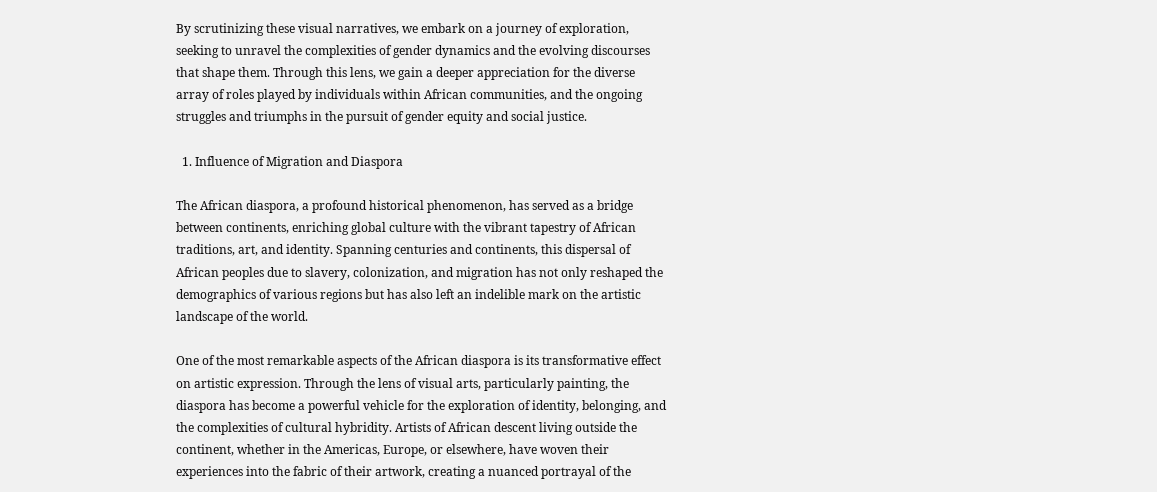By scrutinizing these visual narratives, we embark on a journey of exploration, seeking to unravel the complexities of gender dynamics and the evolving discourses that shape them. Through this lens, we gain a deeper appreciation for the diverse array of roles played by individuals within African communities, and the ongoing struggles and triumphs in the pursuit of gender equity and social justice.

  1. Influence of Migration and Diaspora

The African diaspora, a profound historical phenomenon, has served as a bridge between continents, enriching global culture with the vibrant tapestry of African traditions, art, and identity. Spanning centuries and continents, this dispersal of African peoples due to slavery, colonization, and migration has not only reshaped the demographics of various regions but has also left an indelible mark on the artistic landscape of the world.

One of the most remarkable aspects of the African diaspora is its transformative effect on artistic expression. Through the lens of visual arts, particularly painting, the diaspora has become a powerful vehicle for the exploration of identity, belonging, and the complexities of cultural hybridity. Artists of African descent living outside the continent, whether in the Americas, Europe, or elsewhere, have woven their experiences into the fabric of their artwork, creating a nuanced portrayal of the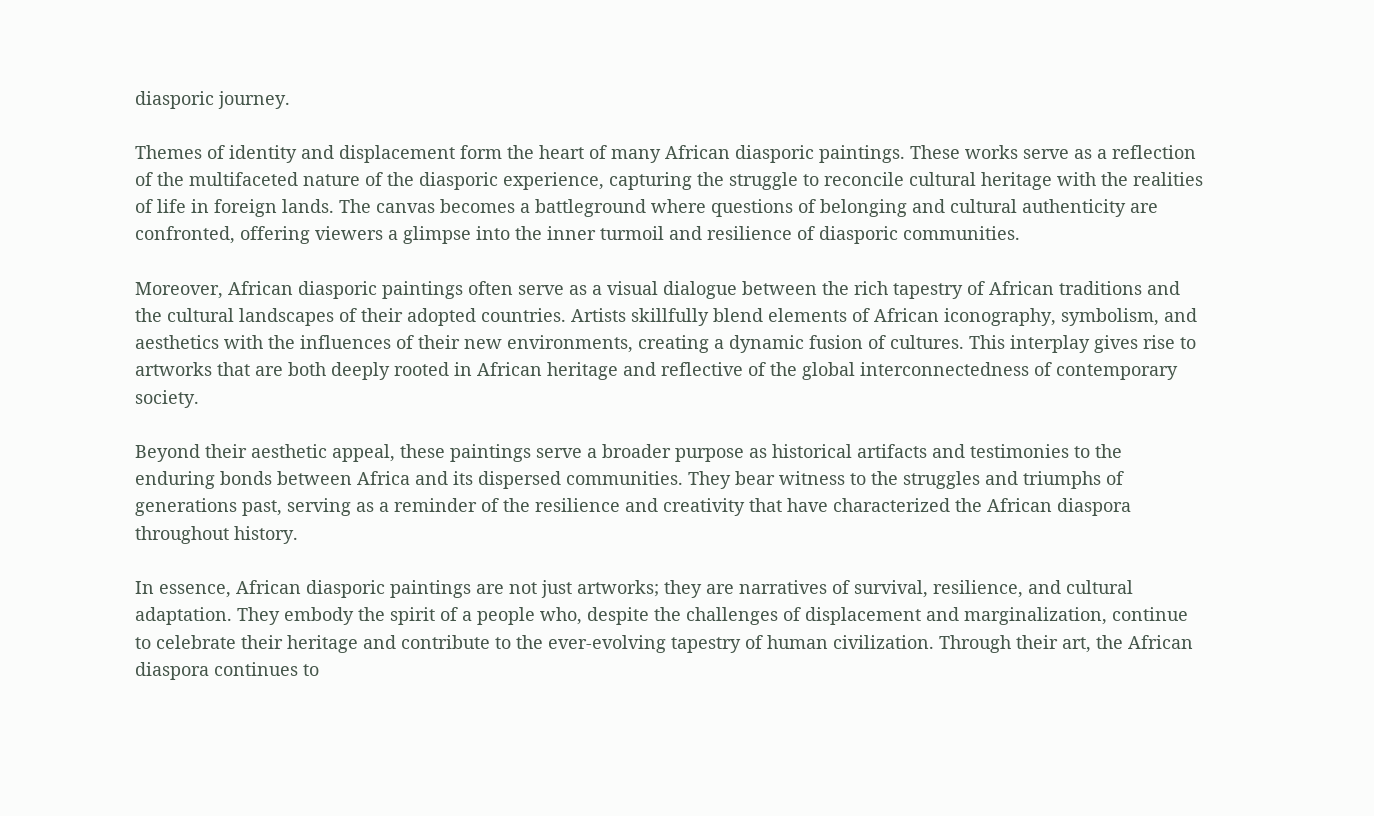diasporic journey.

Themes of identity and displacement form the heart of many African diasporic paintings. These works serve as a reflection of the multifaceted nature of the diasporic experience, capturing the struggle to reconcile cultural heritage with the realities of life in foreign lands. The canvas becomes a battleground where questions of belonging and cultural authenticity are confronted, offering viewers a glimpse into the inner turmoil and resilience of diasporic communities.

Moreover, African diasporic paintings often serve as a visual dialogue between the rich tapestry of African traditions and the cultural landscapes of their adopted countries. Artists skillfully blend elements of African iconography, symbolism, and aesthetics with the influences of their new environments, creating a dynamic fusion of cultures. This interplay gives rise to artworks that are both deeply rooted in African heritage and reflective of the global interconnectedness of contemporary society.

Beyond their aesthetic appeal, these paintings serve a broader purpose as historical artifacts and testimonies to the enduring bonds between Africa and its dispersed communities. They bear witness to the struggles and triumphs of generations past, serving as a reminder of the resilience and creativity that have characterized the African diaspora throughout history.

In essence, African diasporic paintings are not just artworks; they are narratives of survival, resilience, and cultural adaptation. They embody the spirit of a people who, despite the challenges of displacement and marginalization, continue to celebrate their heritage and contribute to the ever-evolving tapestry of human civilization. Through their art, the African diaspora continues to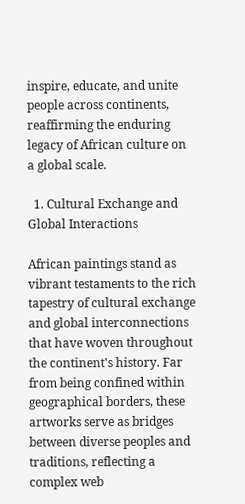inspire, educate, and unite people across continents, reaffirming the enduring legacy of African culture on a global scale.

  1. Cultural Exchange and Global Interactions

African paintings stand as vibrant testaments to the rich tapestry of cultural exchange and global interconnections that have woven throughout the continent's history. Far from being confined within geographical borders, these artworks serve as bridges between diverse peoples and traditions, reflecting a complex web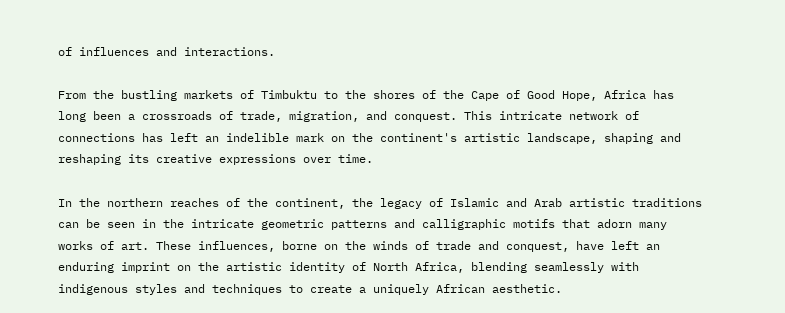of influences and interactions.

From the bustling markets of Timbuktu to the shores of the Cape of Good Hope, Africa has long been a crossroads of trade, migration, and conquest. This intricate network of connections has left an indelible mark on the continent's artistic landscape, shaping and reshaping its creative expressions over time.

In the northern reaches of the continent, the legacy of Islamic and Arab artistic traditions can be seen in the intricate geometric patterns and calligraphic motifs that adorn many works of art. These influences, borne on the winds of trade and conquest, have left an enduring imprint on the artistic identity of North Africa, blending seamlessly with indigenous styles and techniques to create a uniquely African aesthetic.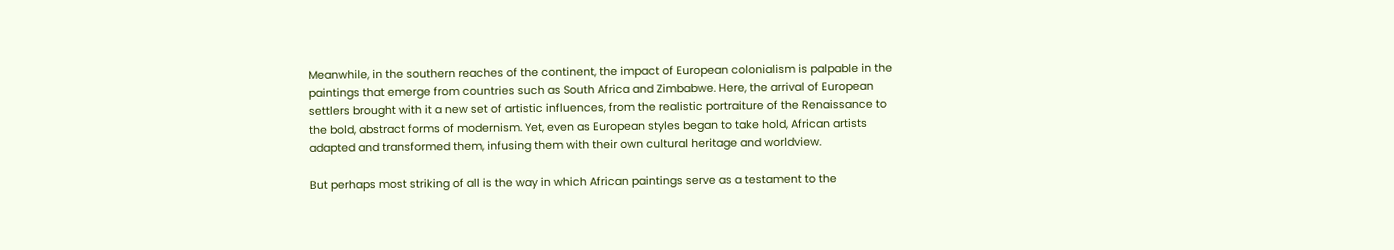Meanwhile, in the southern reaches of the continent, the impact of European colonialism is palpable in the paintings that emerge from countries such as South Africa and Zimbabwe. Here, the arrival of European settlers brought with it a new set of artistic influences, from the realistic portraiture of the Renaissance to the bold, abstract forms of modernism. Yet, even as European styles began to take hold, African artists adapted and transformed them, infusing them with their own cultural heritage and worldview.

But perhaps most striking of all is the way in which African paintings serve as a testament to the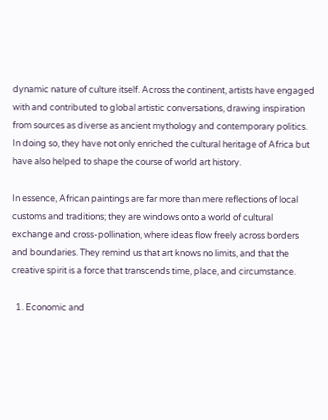dynamic nature of culture itself. Across the continent, artists have engaged with and contributed to global artistic conversations, drawing inspiration from sources as diverse as ancient mythology and contemporary politics. In doing so, they have not only enriched the cultural heritage of Africa but have also helped to shape the course of world art history.

In essence, African paintings are far more than mere reflections of local customs and traditions; they are windows onto a world of cultural exchange and cross-pollination, where ideas flow freely across borders and boundaries. They remind us that art knows no limits, and that the creative spirit is a force that transcends time, place, and circumstance.

  1. Economic and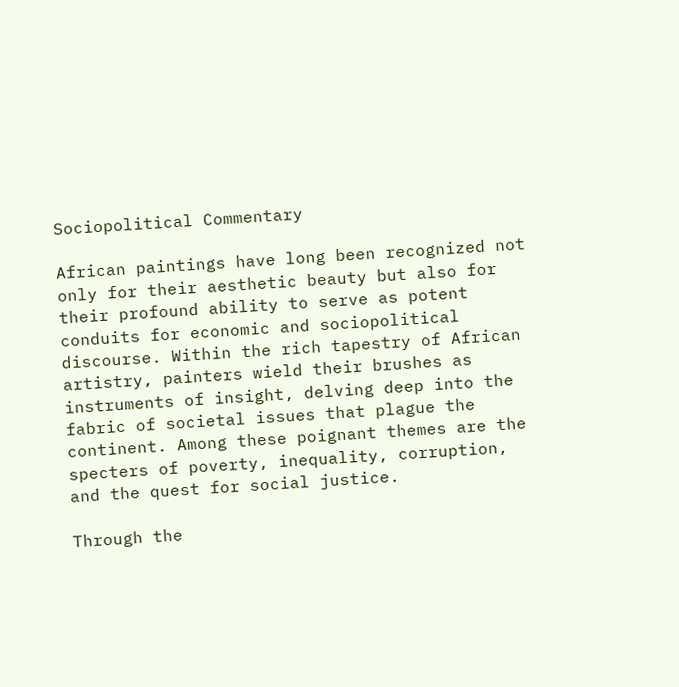Sociopolitical Commentary

African paintings have long been recognized not only for their aesthetic beauty but also for their profound ability to serve as potent conduits for economic and sociopolitical discourse. Within the rich tapestry of African artistry, painters wield their brushes as instruments of insight, delving deep into the fabric of societal issues that plague the continent. Among these poignant themes are the specters of poverty, inequality, corruption, and the quest for social justice.

Through the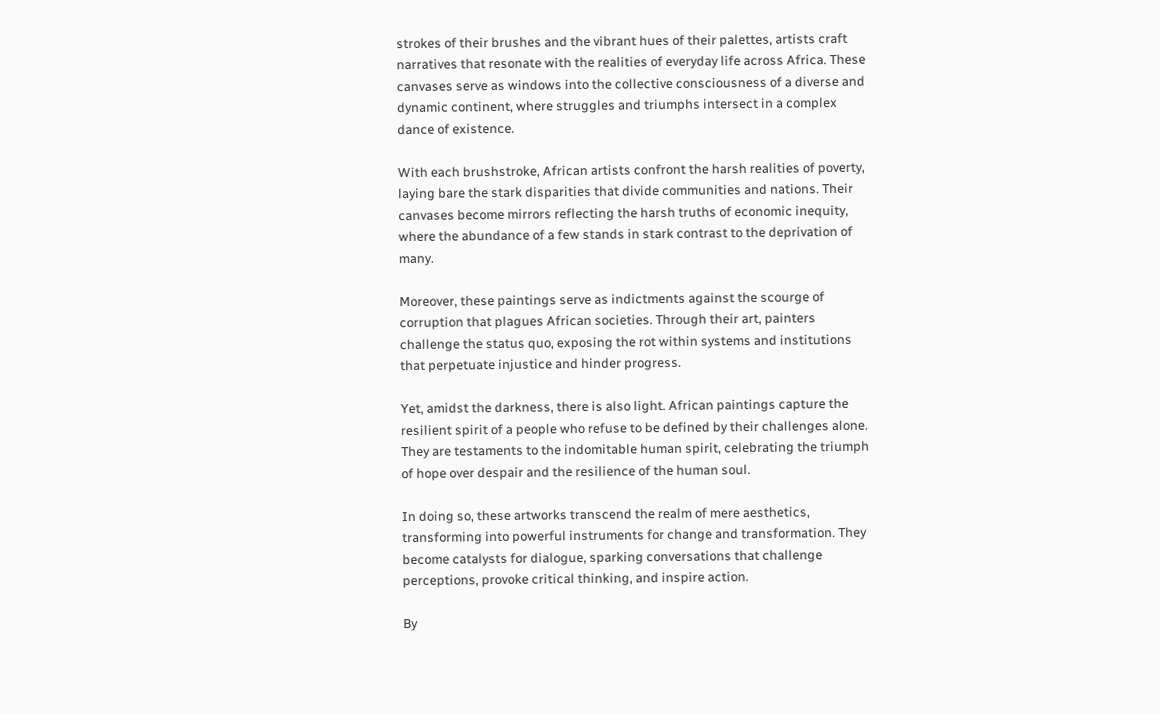strokes of their brushes and the vibrant hues of their palettes, artists craft narratives that resonate with the realities of everyday life across Africa. These canvases serve as windows into the collective consciousness of a diverse and dynamic continent, where struggles and triumphs intersect in a complex dance of existence.

With each brushstroke, African artists confront the harsh realities of poverty, laying bare the stark disparities that divide communities and nations. Their canvases become mirrors reflecting the harsh truths of economic inequity, where the abundance of a few stands in stark contrast to the deprivation of many.

Moreover, these paintings serve as indictments against the scourge of corruption that plagues African societies. Through their art, painters challenge the status quo, exposing the rot within systems and institutions that perpetuate injustice and hinder progress.

Yet, amidst the darkness, there is also light. African paintings capture the resilient spirit of a people who refuse to be defined by their challenges alone. They are testaments to the indomitable human spirit, celebrating the triumph of hope over despair and the resilience of the human soul.

In doing so, these artworks transcend the realm of mere aesthetics, transforming into powerful instruments for change and transformation. They become catalysts for dialogue, sparking conversations that challenge perceptions, provoke critical thinking, and inspire action.

By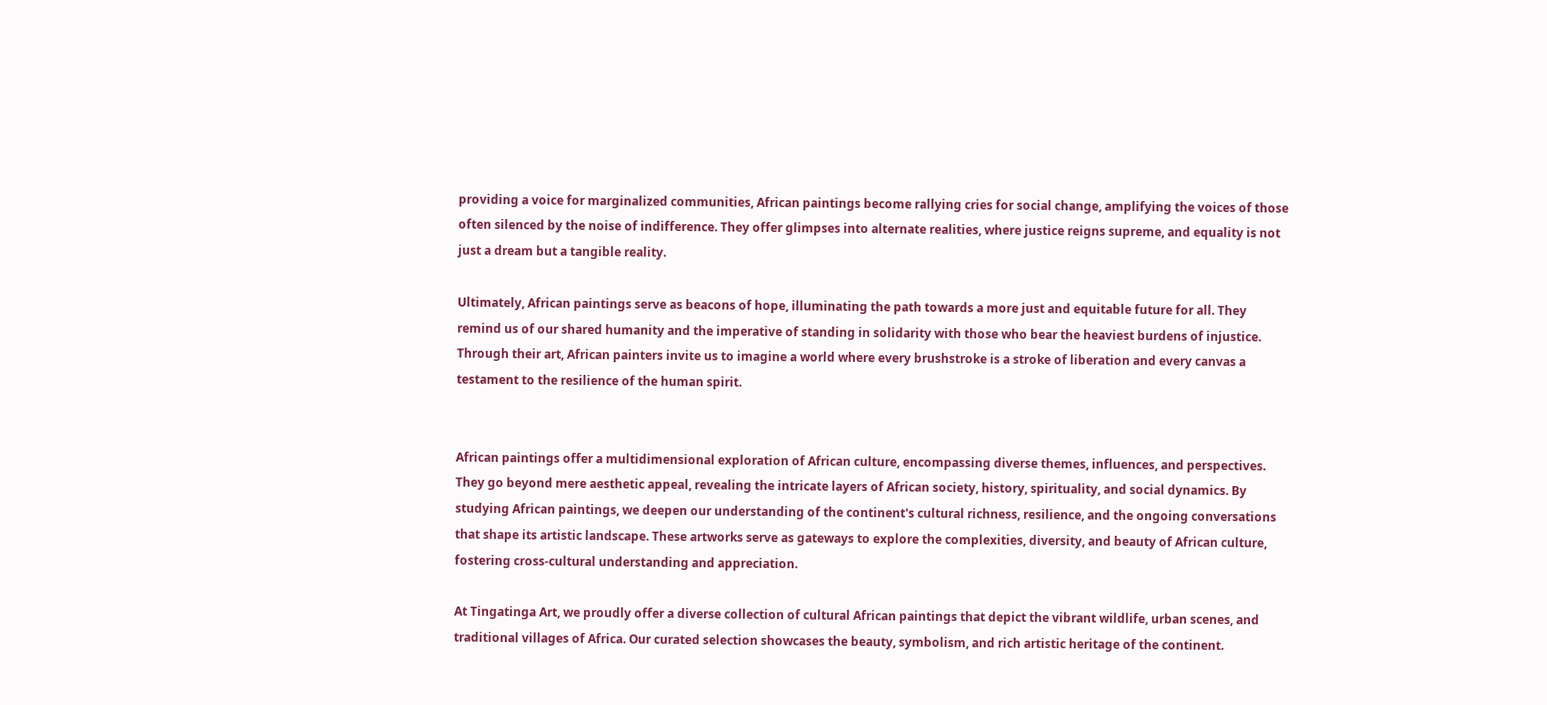providing a voice for marginalized communities, African paintings become rallying cries for social change, amplifying the voices of those often silenced by the noise of indifference. They offer glimpses into alternate realities, where justice reigns supreme, and equality is not just a dream but a tangible reality.

Ultimately, African paintings serve as beacons of hope, illuminating the path towards a more just and equitable future for all. They remind us of our shared humanity and the imperative of standing in solidarity with those who bear the heaviest burdens of injustice. Through their art, African painters invite us to imagine a world where every brushstroke is a stroke of liberation and every canvas a testament to the resilience of the human spirit.


African paintings offer a multidimensional exploration of African culture, encompassing diverse themes, influences, and perspectives. They go beyond mere aesthetic appeal, revealing the intricate layers of African society, history, spirituality, and social dynamics. By studying African paintings, we deepen our understanding of the continent's cultural richness, resilience, and the ongoing conversations that shape its artistic landscape. These artworks serve as gateways to explore the complexities, diversity, and beauty of African culture, fostering cross-cultural understanding and appreciation.

At Tingatinga Art, we proudly offer a diverse collection of cultural African paintings that depict the vibrant wildlife, urban scenes, and traditional villages of Africa. Our curated selection showcases the beauty, symbolism, and rich artistic heritage of the continent.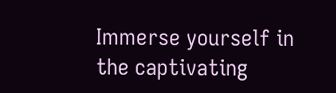Immerse yourself in the captivating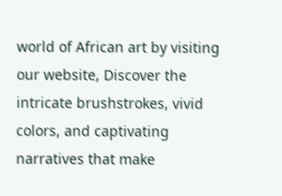world of African art by visiting our website, Discover the intricate brushstrokes, vivid colors, and captivating narratives that make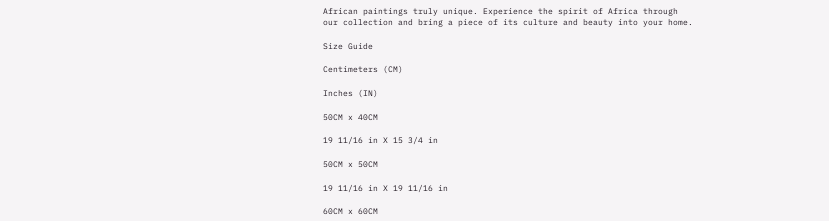African paintings truly unique. Experience the spirit of Africa through our collection and bring a piece of its culture and beauty into your home.

Size Guide

Centimeters (CM)

Inches (IN)

50CM x 40CM

19 11/16 in X 15 3/4 in

50CM x 50CM

19 11/16 in X 19 11/16 in

60CM x 60CM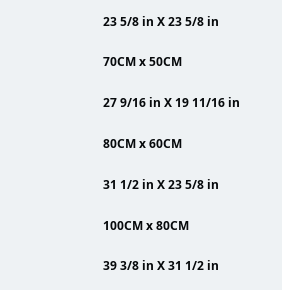23 5/8 in X 23 5/8 in

70CM x 50CM

27 9/16 in X 19 11/16 in

80CM x 60CM

31 1/2 in X 23 5/8 in

100CM x 80CM

39 3/8 in X 31 1/2 in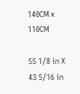140CM x 110CM

55 1/8 in X 43 5/16 in